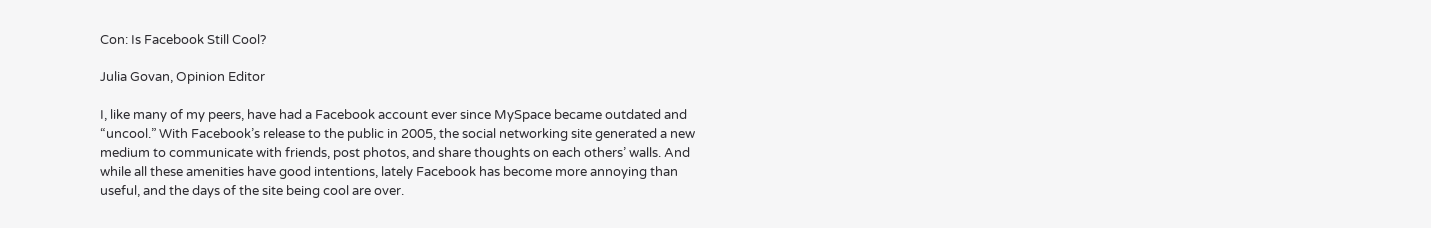Con: Is Facebook Still Cool?

Julia Govan, Opinion Editor

I, like many of my peers, have had a Facebook account ever since MySpace became outdated and “uncool.” With Facebook’s release to the public in 2005, the social networking site generated a new medium to communicate with friends, post photos, and share thoughts on each others’ walls. And while all these amenities have good intentions, lately Facebook has become more annoying than useful, and the days of the site being cool are over.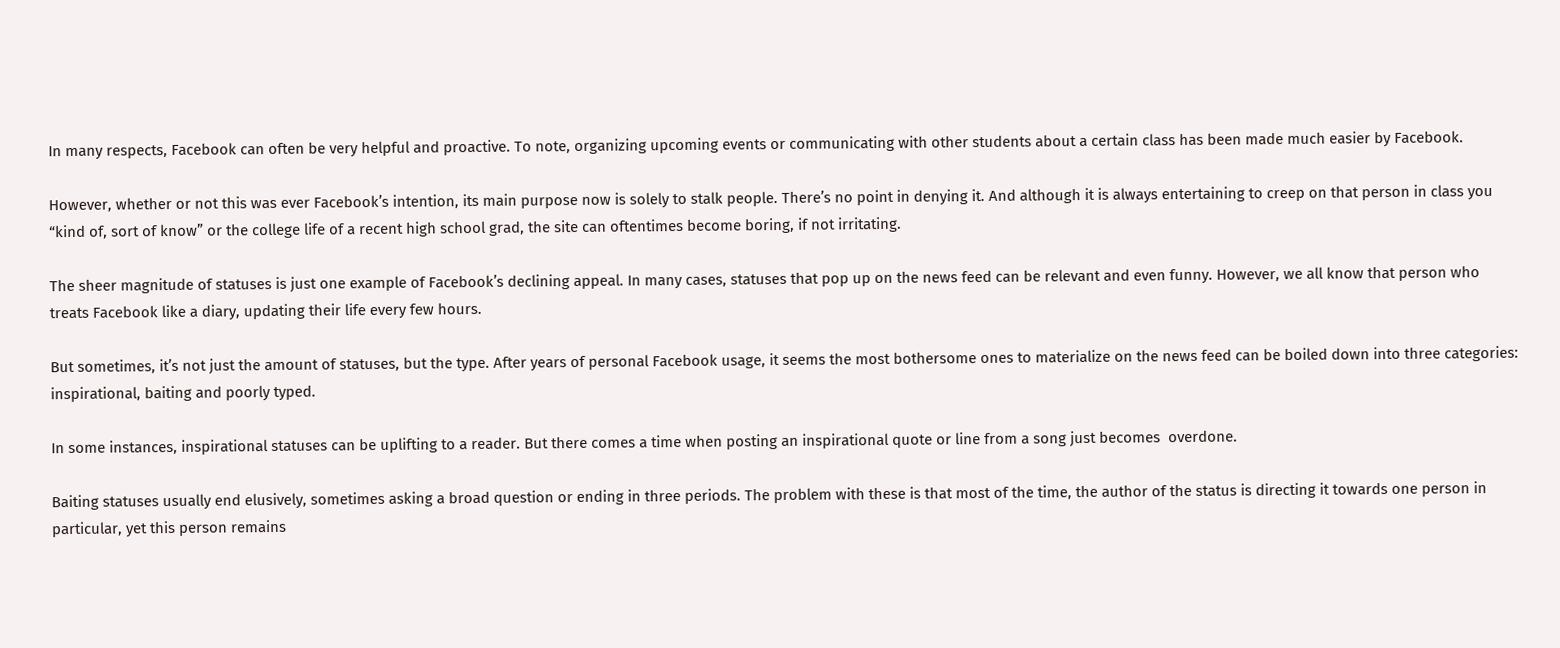In many respects, Facebook can often be very helpful and proactive. To note, organizing upcoming events or communicating with other students about a certain class has been made much easier by Facebook.

However, whether or not this was ever Facebook’s intention, its main purpose now is solely to stalk people. There’s no point in denying it. And although it is always entertaining to creep on that person in class you “kind of, sort of know” or the college life of a recent high school grad, the site can oftentimes become boring, if not irritating.

The sheer magnitude of statuses is just one example of Facebook’s declining appeal. In many cases, statuses that pop up on the news feed can be relevant and even funny. However, we all know that person who treats Facebook like a diary, updating their life every few hours.

But sometimes, it’s not just the amount of statuses, but the type. After years of personal Facebook usage, it seems the most bothersome ones to materialize on the news feed can be boiled down into three categories: inspirational, baiting and poorly typed.

In some instances, inspirational statuses can be uplifting to a reader. But there comes a time when posting an inspirational quote or line from a song just becomes  overdone.

Baiting statuses usually end elusively, sometimes asking a broad question or ending in three periods. The problem with these is that most of the time, the author of the status is directing it towards one person in particular, yet this person remains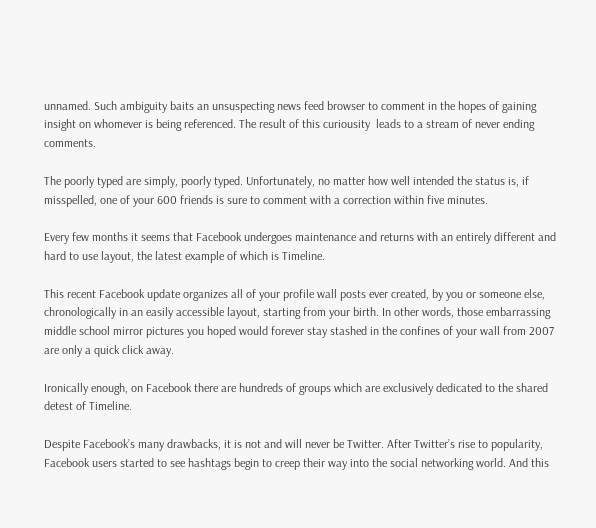unnamed. Such ambiguity baits an unsuspecting news feed browser to comment in the hopes of gaining insight on whomever is being referenced. The result of this curiousity  leads to a stream of never ending comments.

The poorly typed are simply, poorly typed. Unfortunately, no matter how well intended the status is, if misspelled, one of your 600 friends is sure to comment with a correction within five minutes.

Every few months it seems that Facebook undergoes maintenance and returns with an entirely different and hard to use layout, the latest example of which is Timeline.

This recent Facebook update organizes all of your profile wall posts ever created, by you or someone else, chronologically in an easily accessible layout, starting from your birth. In other words, those embarrassing middle school mirror pictures you hoped would forever stay stashed in the confines of your wall from 2007 are only a quick click away.

Ironically enough, on Facebook there are hundreds of groups which are exclusively dedicated to the shared detest of Timeline.

Despite Facebook’s many drawbacks, it is not and will never be Twitter. After Twitter’s rise to popularity, Facebook users started to see hashtags begin to creep their way into the social networking world. And this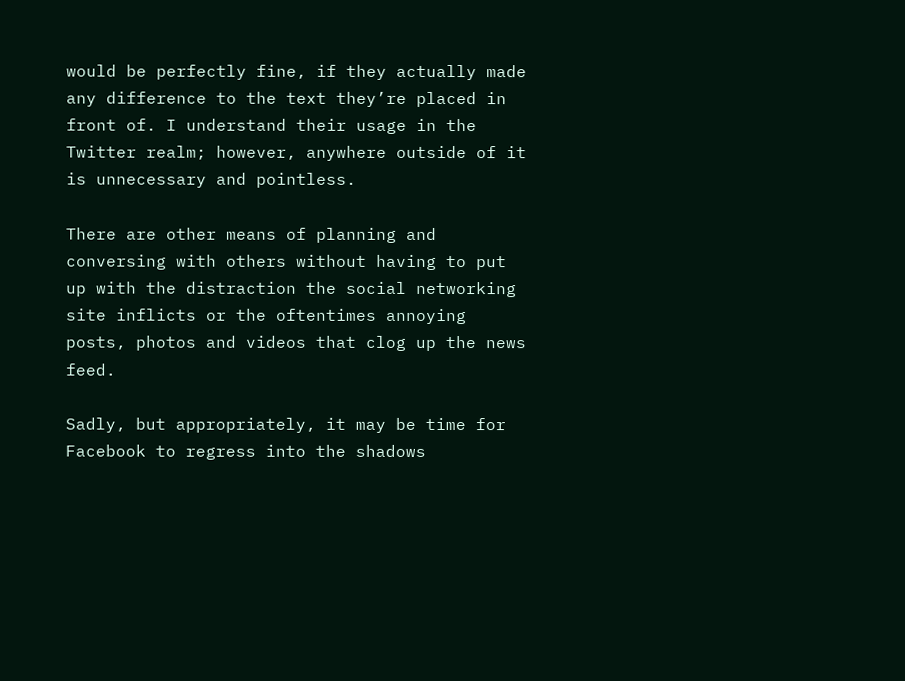would be perfectly fine, if they actually made any difference to the text they’re placed in front of. I understand their usage in the Twitter realm; however, anywhere outside of it is unnecessary and pointless.

There are other means of planning and conversing with others without having to put up with the distraction the social networking site inflicts or the oftentimes annoying posts, photos and videos that clog up the news feed.

Sadly, but appropriately, it may be time for Facebook to regress into the shadows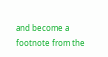and become a footnote from the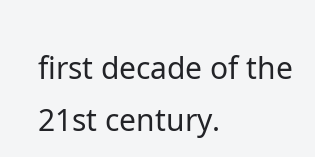first decade of the 21st century.